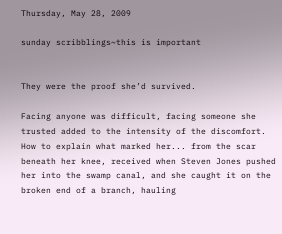Thursday, May 28, 2009

sunday scribblings~this is important


They were the proof she’d survived.

Facing anyone was difficult, facing someone she trusted added to the intensity of the discomfort. How to explain what marked her... from the scar beneath her knee, received when Steven Jones pushed her into the swamp canal, and she caught it on the broken end of a branch, hauling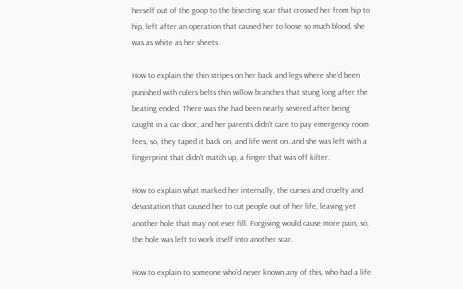herself out of the goop to the bisecting scar that crossed her from hip to hip, left after an operation that caused her to loose so much blood, she was as white as her sheets.

How to explain the thin stripes on her back and legs where she’d been punished with rulers belts thin willow branches that stung long after the beating ended. There was the had been nearly severed after being caught in a car door, and her parents didn't care to pay emergency room fees, so, they taped it back on, and life went on..and she was left with a fingerprint that didn't match up, a finger that was off kilter.

How to explain what marked her internally, the curses and cruelty and devastation that caused her to cut people out of her life, leaving yet another hole that may not ever fill. Forgiving would cause more pain, so, the hole was left to work itself into another scar.

How to explain to someone who’d never known any of this, who had a life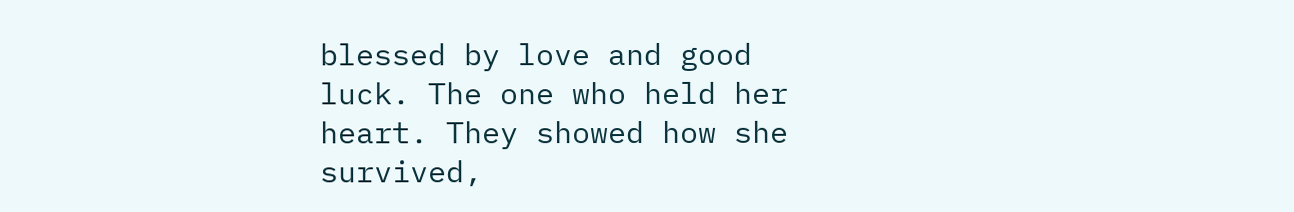blessed by love and good luck. The one who held her heart. They showed how she survived,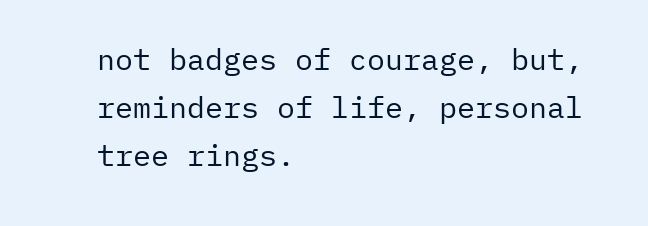not badges of courage, but, reminders of life, personal tree rings.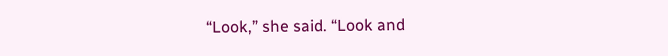“Look,” she said. “Look and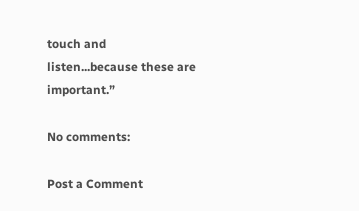touch and listen...because these are important.”

No comments:

Post a Comment